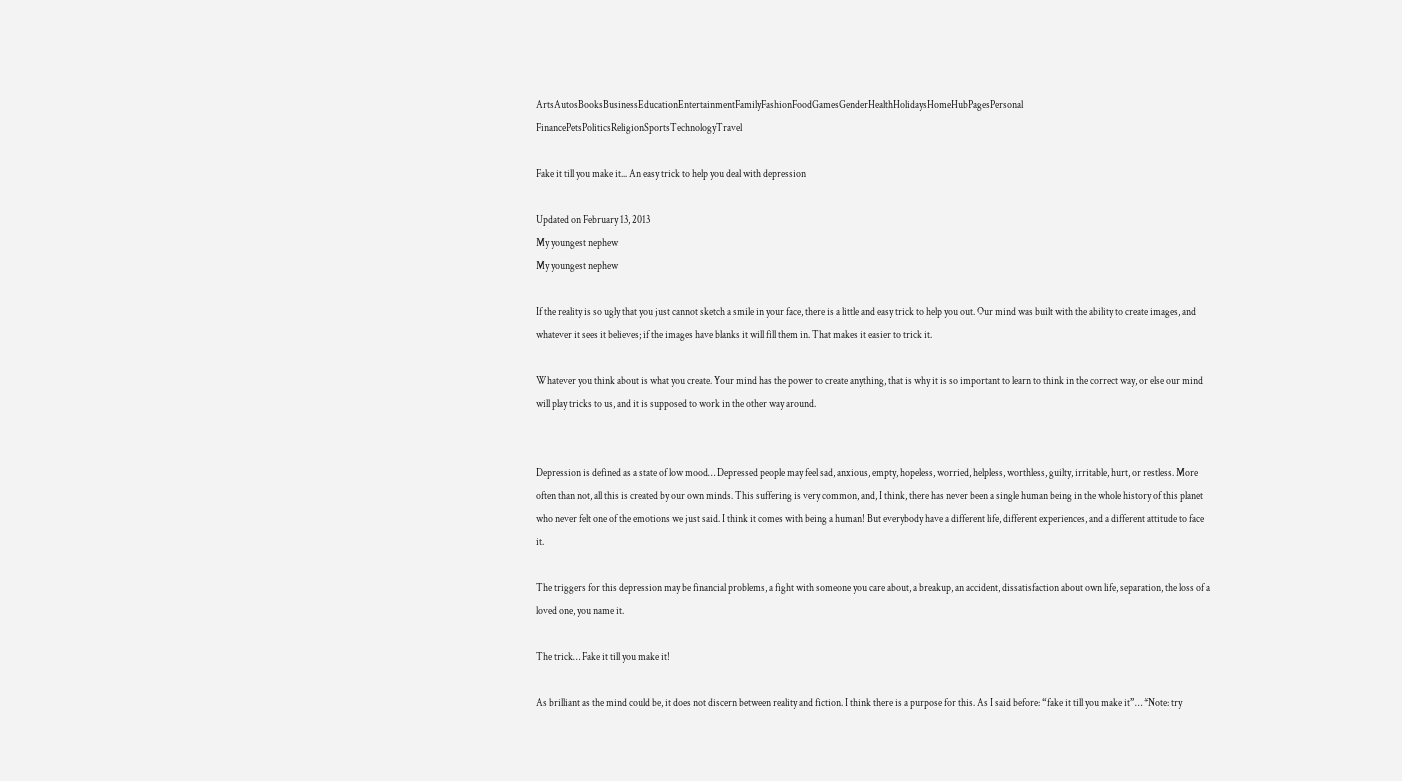ArtsAutosBooksBusinessEducationEntertainmentFamilyFashionFoodGamesGenderHealthHolidaysHomeHubPagesPersonal FinancePetsPoliticsReligionSportsTechnologyTravel

Fake it till you make it... An easy trick to help you deal with depression

Updated on February 13, 2013
My youngest nephew
My youngest nephew

If the reality is so ugly that you just cannot sketch a smile in your face, there is a little and easy trick to help you out. Our mind was built with the ability to create images, and whatever it sees it believes; if the images have blanks it will fill them in. That makes it easier to trick it.

Whatever you think about is what you create. Your mind has the power to create anything, that is why it is so important to learn to think in the correct way, or else our mind will play tricks to us, and it is supposed to work in the other way around.


Depression is defined as a state of low mood… Depressed people may feel sad, anxious, empty, hopeless, worried, helpless, worthless, guilty, irritable, hurt, or restless. More often than not, all this is created by our own minds. This suffering is very common, and, I think, there has never been a single human being in the whole history of this planet who never felt one of the emotions we just said. I think it comes with being a human! But everybody have a different life, different experiences, and a different attitude to face it.

The triggers for this depression may be financial problems, a fight with someone you care about, a breakup, an accident, dissatisfaction about own life, separation, the loss of a loved one, you name it.

The trick… Fake it till you make it!

As brilliant as the mind could be, it does not discern between reality and fiction. I think there is a purpose for this. As I said before: “fake it till you make it”… *Note: try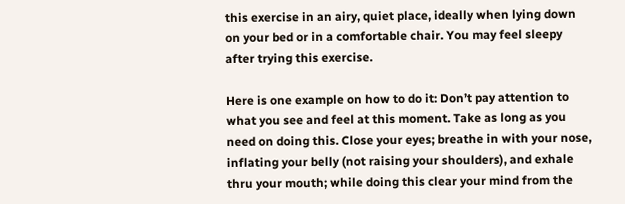this exercise in an airy, quiet place, ideally when lying down on your bed or in a comfortable chair. You may feel sleepy after trying this exercise.

Here is one example on how to do it: Don’t pay attention to what you see and feel at this moment. Take as long as you need on doing this. Close your eyes; breathe in with your nose, inflating your belly (not raising your shoulders), and exhale thru your mouth; while doing this clear your mind from the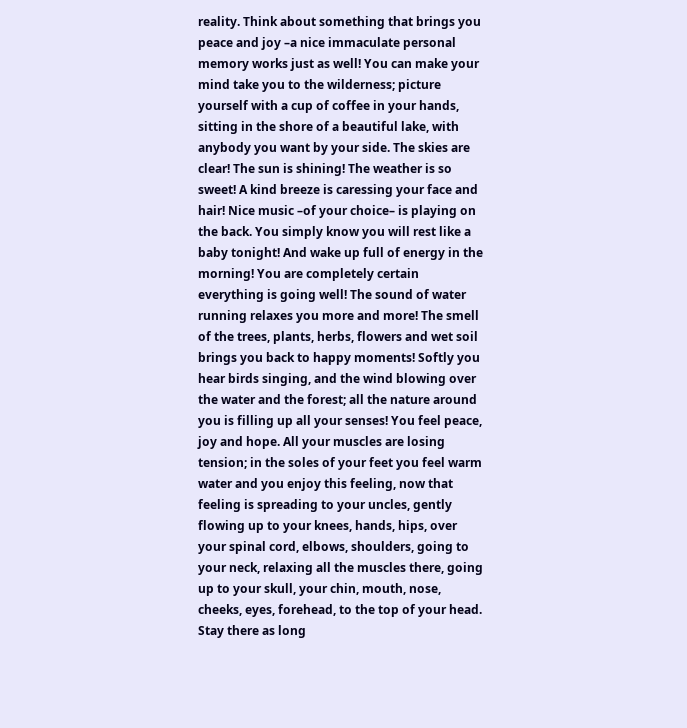reality. Think about something that brings you peace and joy –a nice immaculate personal memory works just as well! You can make your mind take you to the wilderness; picture yourself with a cup of coffee in your hands, sitting in the shore of a beautiful lake, with anybody you want by your side. The skies are clear! The sun is shining! The weather is so sweet! A kind breeze is caressing your face and hair! Nice music –of your choice– is playing on the back. You simply know you will rest like a baby tonight! And wake up full of energy in the morning! You are completely certain everything is going well! The sound of water running relaxes you more and more! The smell of the trees, plants, herbs, flowers and wet soil brings you back to happy moments! Softly you hear birds singing, and the wind blowing over the water and the forest; all the nature around you is filling up all your senses! You feel peace, joy and hope. All your muscles are losing tension; in the soles of your feet you feel warm water and you enjoy this feeling, now that feeling is spreading to your uncles, gently flowing up to your knees, hands, hips, over your spinal cord, elbows, shoulders, going to your neck, relaxing all the muscles there, going up to your skull, your chin, mouth, nose, cheeks, eyes, forehead, to the top of your head. Stay there as long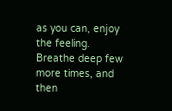as you can, enjoy the feeling. Breathe deep few more times, and then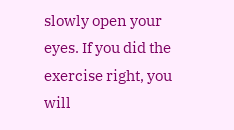slowly open your eyes. If you did the exercise right, you will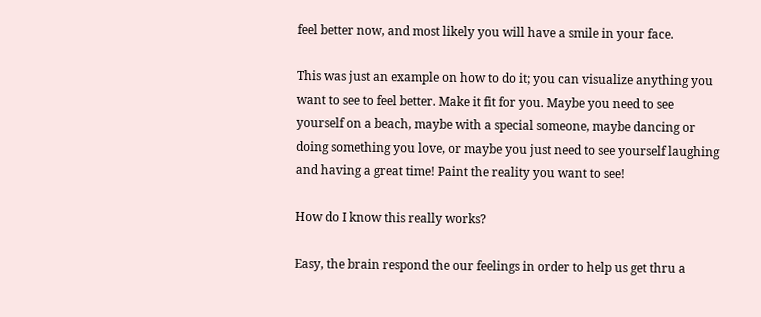feel better now, and most likely you will have a smile in your face.

This was just an example on how to do it; you can visualize anything you want to see to feel better. Make it fit for you. Maybe you need to see yourself on a beach, maybe with a special someone, maybe dancing or doing something you love, or maybe you just need to see yourself laughing and having a great time! Paint the reality you want to see!

How do I know this really works?

Easy, the brain respond the our feelings in order to help us get thru a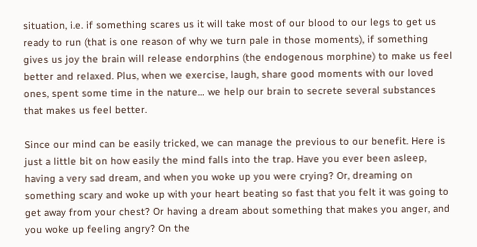situation, i.e. if something scares us it will take most of our blood to our legs to get us ready to run (that is one reason of why we turn pale in those moments), if something gives us joy the brain will release endorphins (the endogenous morphine) to make us feel better and relaxed. Plus, when we exercise, laugh, share good moments with our loved ones, spent some time in the nature… we help our brain to secrete several substances that makes us feel better.

Since our mind can be easily tricked, we can manage the previous to our benefit. Here is just a little bit on how easily the mind falls into the trap. Have you ever been asleep, having a very sad dream, and when you woke up you were crying? Or, dreaming on something scary and woke up with your heart beating so fast that you felt it was going to get away from your chest? Or having a dream about something that makes you anger, and you woke up feeling angry? On the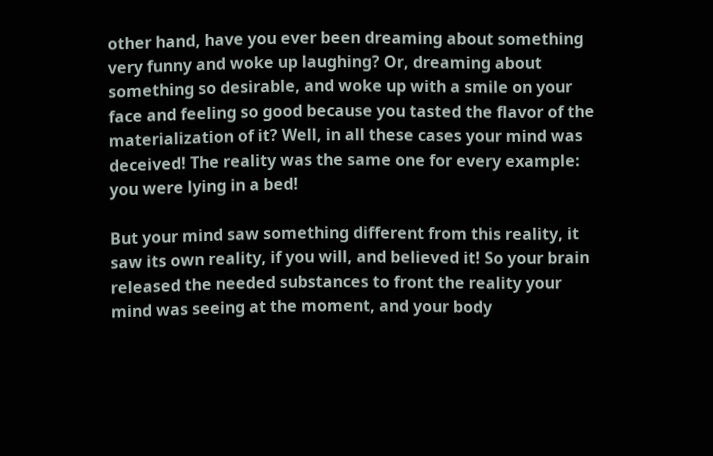other hand, have you ever been dreaming about something very funny and woke up laughing? Or, dreaming about something so desirable, and woke up with a smile on your face and feeling so good because you tasted the flavor of the materialization of it? Well, in all these cases your mind was deceived! The reality was the same one for every example: you were lying in a bed!

But your mind saw something different from this reality, it saw its own reality, if you will, and believed it! So your brain released the needed substances to front the reality your mind was seeing at the moment, and your body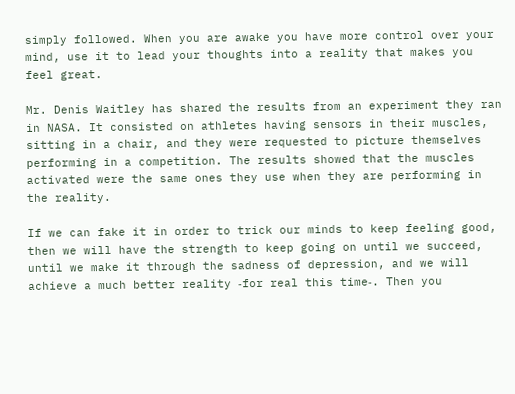simply followed. When you are awake you have more control over your mind, use it to lead your thoughts into a reality that makes you feel great.

Mr. Denis Waitley has shared the results from an experiment they ran in NASA. It consisted on athletes having sensors in their muscles, sitting in a chair, and they were requested to picture themselves performing in a competition. The results showed that the muscles activated were the same ones they use when they are performing in the reality.

If we can fake it in order to trick our minds to keep feeling good, then we will have the strength to keep going on until we succeed, until we make it through the sadness of depression, and we will achieve a much better reality ‑for real this time‑. Then you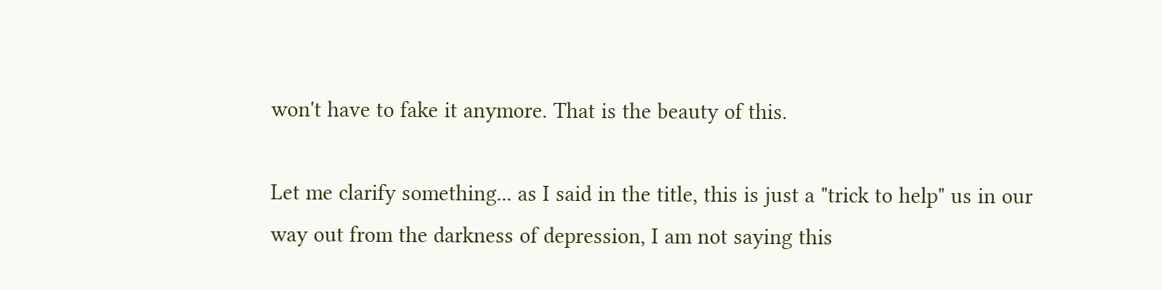won't have to fake it anymore. That is the beauty of this.

Let me clarify something... as I said in the title, this is just a "trick to help" us in our way out from the darkness of depression, I am not saying this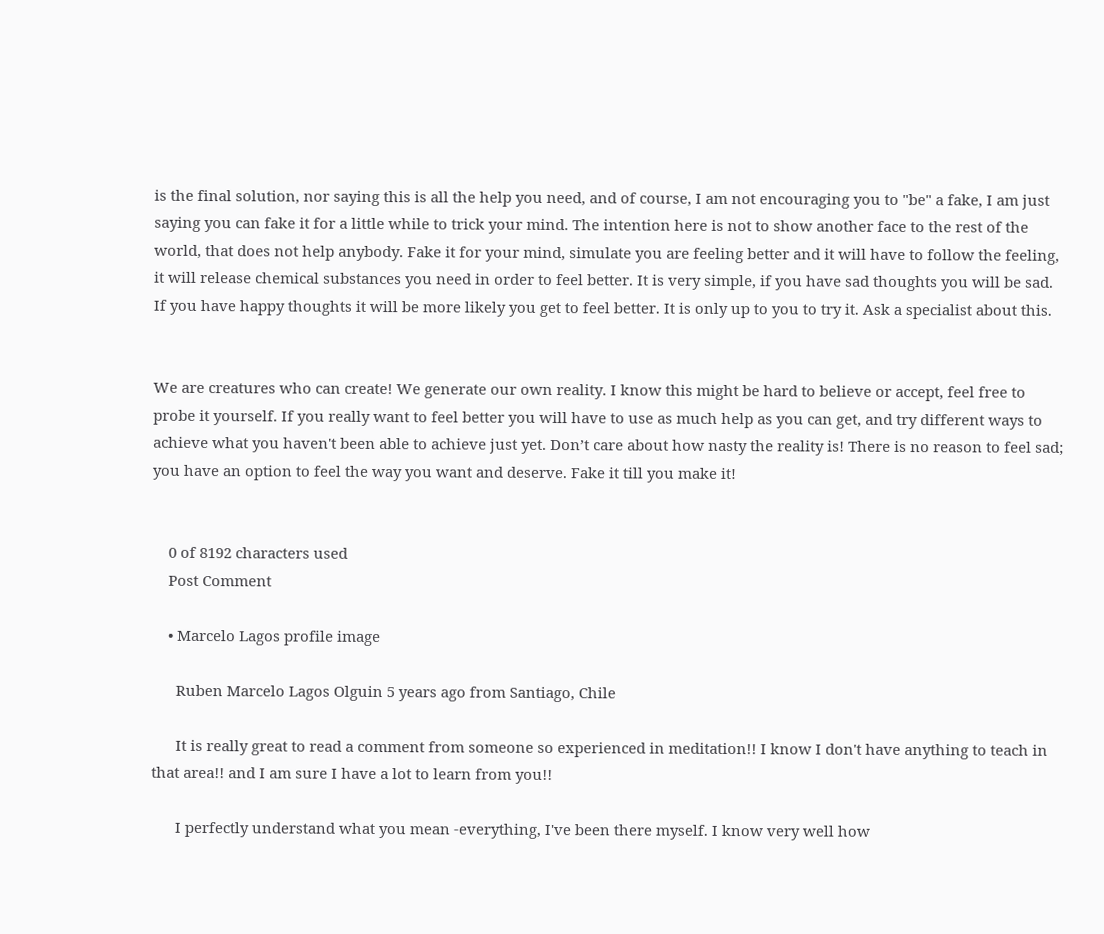is the final solution, nor saying this is all the help you need, and of course, I am not encouraging you to "be" a fake, I am just saying you can fake it for a little while to trick your mind. The intention here is not to show another face to the rest of the world, that does not help anybody. Fake it for your mind, simulate you are feeling better and it will have to follow the feeling, it will release chemical substances you need in order to feel better. It is very simple, if you have sad thoughts you will be sad. If you have happy thoughts it will be more likely you get to feel better. It is only up to you to try it. Ask a specialist about this.


We are creatures who can create! We generate our own reality. I know this might be hard to believe or accept, feel free to probe it yourself. If you really want to feel better you will have to use as much help as you can get, and try different ways to achieve what you haven't been able to achieve just yet. Don’t care about how nasty the reality is! There is no reason to feel sad; you have an option to feel the way you want and deserve. Fake it till you make it!


    0 of 8192 characters used
    Post Comment

    • Marcelo Lagos profile image

      Ruben Marcelo Lagos Olguin 5 years ago from Santiago, Chile

      It is really great to read a comment from someone so experienced in meditation!! I know I don't have anything to teach in that area!! and I am sure I have a lot to learn from you!!

      I perfectly understand what you mean -everything, I've been there myself. I know very well how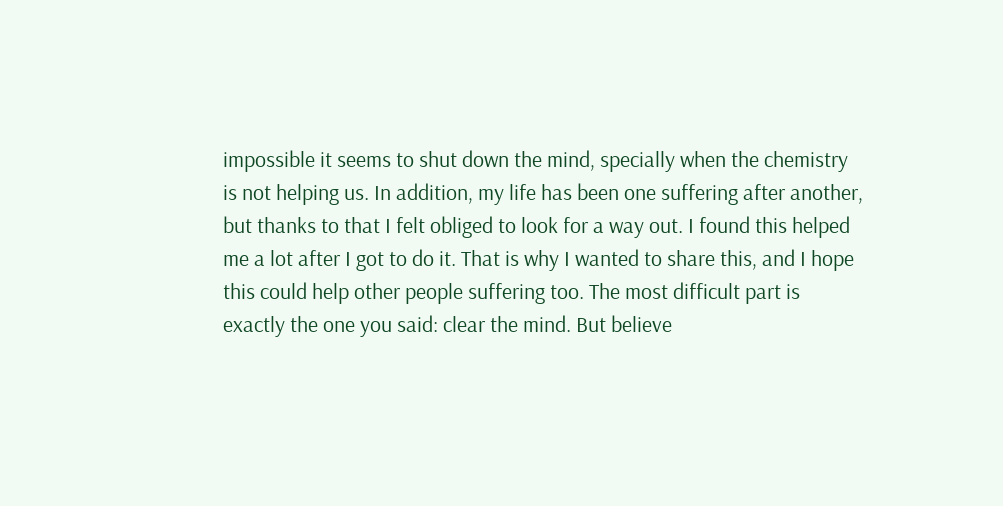impossible it seems to shut down the mind, specially when the chemistry is not helping us. In addition, my life has been one suffering after another, but thanks to that I felt obliged to look for a way out. I found this helped me a lot after I got to do it. That is why I wanted to share this, and I hope this could help other people suffering too. The most difficult part is exactly the one you said: clear the mind. But believe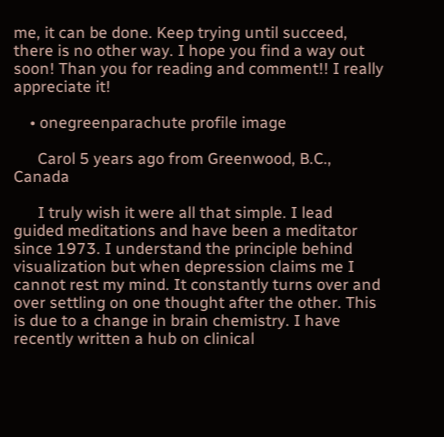me, it can be done. Keep trying until succeed, there is no other way. I hope you find a way out soon! Than you for reading and comment!! I really appreciate it!

    • onegreenparachute profile image

      Carol 5 years ago from Greenwood, B.C., Canada

      I truly wish it were all that simple. I lead guided meditations and have been a meditator since 1973. I understand the principle behind visualization but when depression claims me I cannot rest my mind. It constantly turns over and over settling on one thought after the other. This is due to a change in brain chemistry. I have recently written a hub on clinical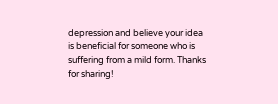depression and believe your idea is beneficial for someone who is suffering from a mild form. Thanks for sharing!